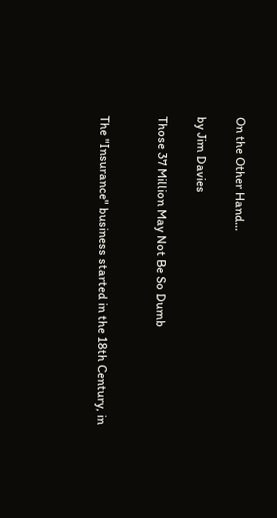On the Other Hand...

by Jim Davies

Those 37 Million May Not Be So Dumb


The "Insurance" business started in the 18th Century, in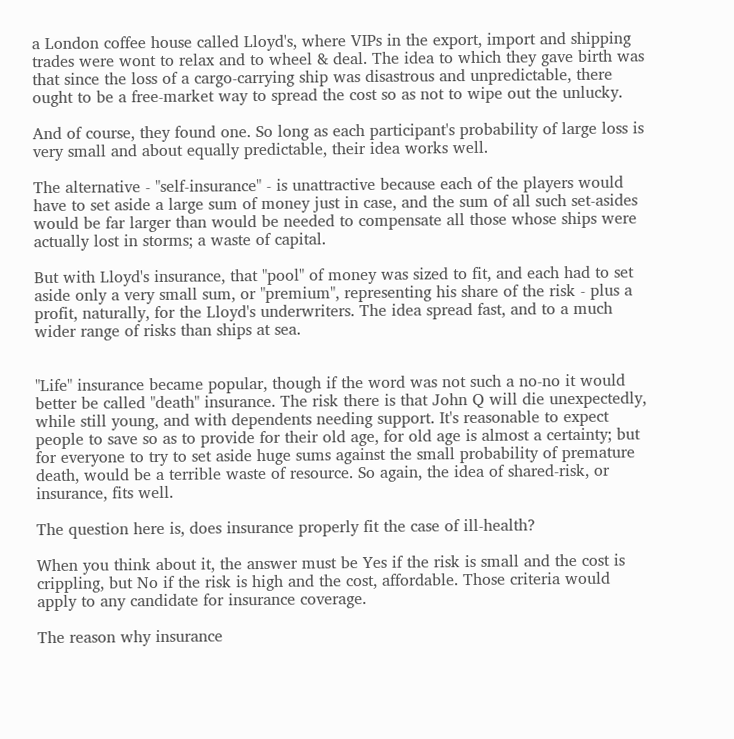a London coffee house called Lloyd's, where VIPs in the export, import and shipping trades were wont to relax and to wheel & deal. The idea to which they gave birth was that since the loss of a cargo-carrying ship was disastrous and unpredictable, there ought to be a free-market way to spread the cost so as not to wipe out the unlucky.

And of course, they found one. So long as each participant's probability of large loss is very small and about equally predictable, their idea works well.

The alternative - "self-insurance" - is unattractive because each of the players would have to set aside a large sum of money just in case, and the sum of all such set-asides would be far larger than would be needed to compensate all those whose ships were actually lost in storms; a waste of capital.

But with Lloyd's insurance, that "pool" of money was sized to fit, and each had to set aside only a very small sum, or "premium", representing his share of the risk - plus a profit, naturally, for the Lloyd's underwriters. The idea spread fast, and to a much wider range of risks than ships at sea.


"Life" insurance became popular, though if the word was not such a no-no it would better be called "death" insurance. The risk there is that John Q will die unexpectedly, while still young, and with dependents needing support. It's reasonable to expect people to save so as to provide for their old age, for old age is almost a certainty; but for everyone to try to set aside huge sums against the small probability of premature death, would be a terrible waste of resource. So again, the idea of shared-risk, or insurance, fits well.

The question here is, does insurance properly fit the case of ill-health?

When you think about it, the answer must be Yes if the risk is small and the cost is crippling, but No if the risk is high and the cost, affordable. Those criteria would apply to any candidate for insurance coverage.

The reason why insurance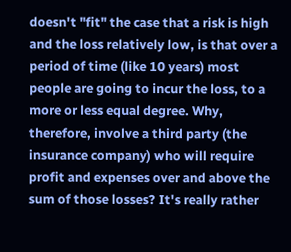doesn't "fit" the case that a risk is high and the loss relatively low, is that over a period of time (like 10 years) most people are going to incur the loss, to a more or less equal degree. Why, therefore, involve a third party (the insurance company) who will require profit and expenses over and above the sum of those losses? It's really rather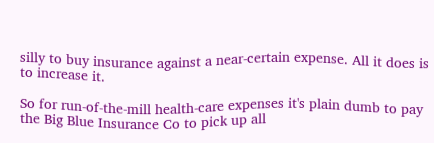silly to buy insurance against a near-certain expense. All it does is to increase it.

So for run-of-the-mill health-care expenses it's plain dumb to pay the Big Blue Insurance Co to pick up all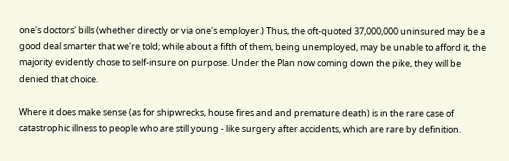one's doctors' bills (whether directly or via one's employer.) Thus, the oft-quoted 37,000,000 uninsured may be a good deal smarter that we're told; while about a fifth of them, being unemployed, may be unable to afford it, the majority evidently chose to self-insure on purpose. Under the Plan now coming down the pike, they will be denied that choice.

Where it does make sense (as for shipwrecks, house fires and and premature death) is in the rare case of catastrophic illness to people who are still young - like surgery after accidents, which are rare by definition.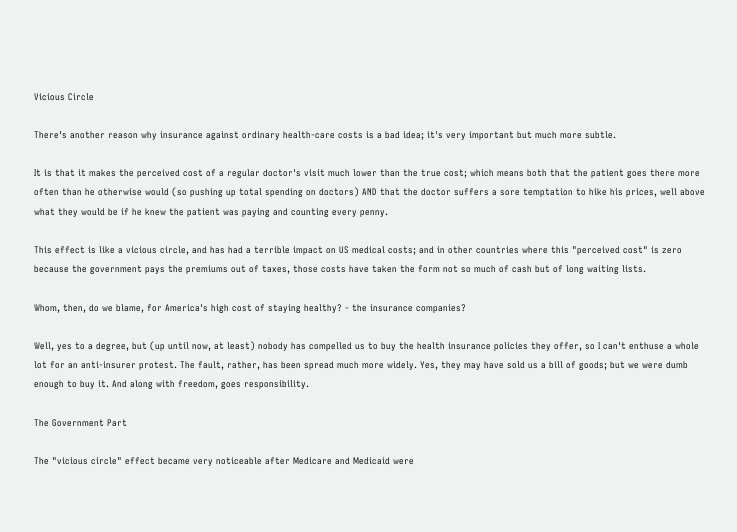Vicious Circle

There's another reason why insurance against ordinary health-care costs is a bad idea; it's very important but much more subtle.

It is that it makes the perceived cost of a regular doctor's visit much lower than the true cost; which means both that the patient goes there more often than he otherwise would (so pushing up total spending on doctors) AND that the doctor suffers a sore temptation to hike his prices, well above what they would be if he knew the patient was paying and counting every penny.

This effect is like a vicious circle, and has had a terrible impact on US medical costs; and in other countries where this "perceived cost" is zero because the government pays the premiums out of taxes, those costs have taken the form not so much of cash but of long waiting lists.

Whom, then, do we blame, for America's high cost of staying healthy? - the insurance companies?

Well, yes to a degree, but (up until now, at least) nobody has compelled us to buy the health insurance policies they offer, so I can't enthuse a whole lot for an anti-insurer protest. The fault, rather, has been spread much more widely. Yes, they may have sold us a bill of goods; but we were dumb enough to buy it. And along with freedom, goes responsibility.

The Government Part

The "vicious circle" effect became very noticeable after Medicare and Medicaid were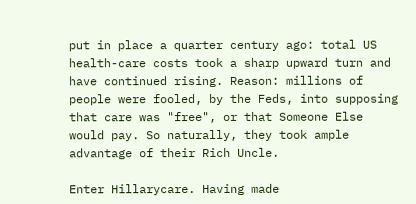put in place a quarter century ago: total US health-care costs took a sharp upward turn and have continued rising. Reason: millions of people were fooled, by the Feds, into supposing that care was "free", or that Someone Else would pay. So naturally, they took ample advantage of their Rich Uncle.

Enter Hillarycare. Having made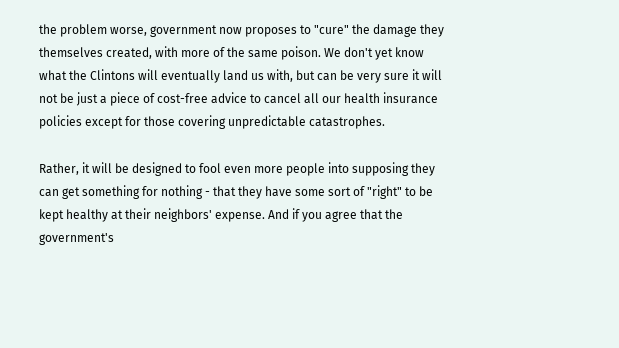the problem worse, government now proposes to "cure" the damage they themselves created, with more of the same poison. We don't yet know what the Clintons will eventually land us with, but can be very sure it will not be just a piece of cost-free advice to cancel all our health insurance policies except for those covering unpredictable catastrophes.

Rather, it will be designed to fool even more people into supposing they can get something for nothing - that they have some sort of "right" to be kept healthy at their neighbors' expense. And if you agree that the government's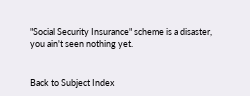"Social Security Insurance" scheme is a disaster, you ain't seen nothing yet.


Back to Subject Index